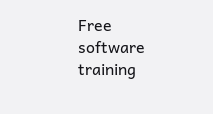Free software training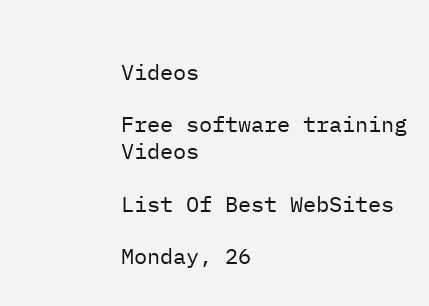Videos

Free software training Videos

List Of Best WebSites

Monday, 26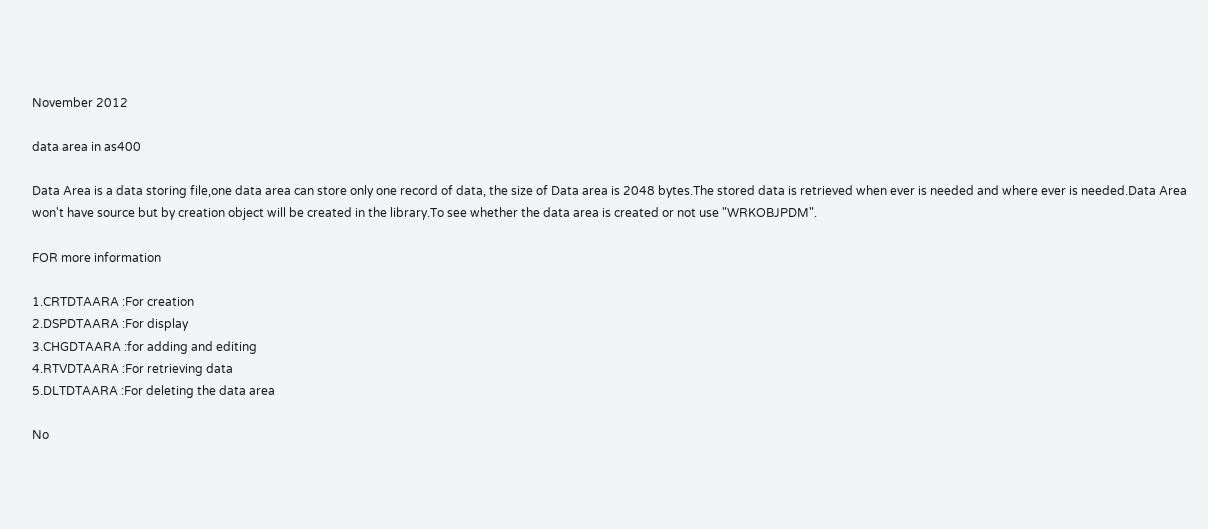November 2012

data area in as400

Data Area is a data storing file,one data area can store only one record of data, the size of Data area is 2048 bytes.The stored data is retrieved when ever is needed and where ever is needed.Data Area won't have source but by creation object will be created in the library.To see whether the data area is created or not use "WRKOBJPDM".

FOR more information

1.CRTDTAARA :For creation
2.DSPDTAARA :For display
3.CHGDTAARA :for adding and editing
4.RTVDTAARA :For retrieving data
5.DLTDTAARA :For deleting the data area

No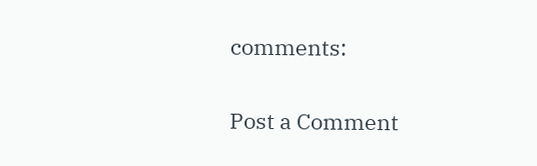comments:

Post a Comment